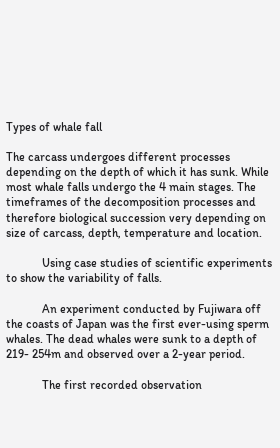Types of whale fall

The carcass undergoes different processes depending on the depth of which it has sunk. While most whale falls undergo the 4 main stages. The timeframes of the decomposition processes and therefore biological succession very depending on size of carcass, depth, temperature and location.

            Using case studies of scientific experiments to show the variability of falls.

            An experiment conducted by Fujiwara off the coasts of Japan was the first ever-using sperm whales. The dead whales were sunk to a depth of 219- 254m and observed over a 2-year period.

            The first recorded observation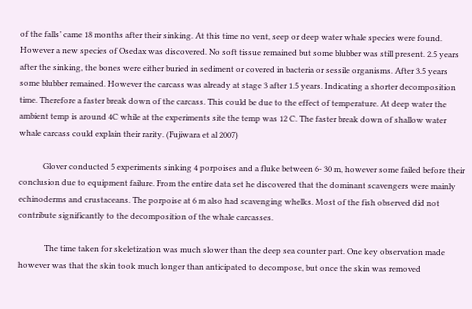of the falls’ came 18 months after their sinking. At this time no vent, seep or deep water whale species were found. However a new species of Osedax was discovered. No soft tissue remained but some blubber was still present. 2.5 years after the sinking, the bones were either buried in sediment or covered in bacteria or sessile organisms. After 3.5 years some blubber remained. However the carcass was already at stage 3 after 1.5 years. Indicating a shorter decomposition time. Therefore a faster break down of the carcass. This could be due to the effect of temperature. At deep water the ambient temp is around 4C while at the experiments site the temp was 12 C. The faster break down of shallow water whale carcass could explain their rarity. (Fujiwara et al 2007)

            Glover conducted 5 experiments sinking 4 porpoises and a fluke between 6- 30 m, however some failed before their conclusion due to equipment failure. From the entire data set he discovered that the dominant scavengers were mainly echinoderms and crustaceans. The porpoise at 6 m also had scavenging whelks. Most of the fish observed did not contribute significantly to the decomposition of the whale carcasses.

             The time taken for skeletization was much slower than the deep sea counter part. One key observation made however was that the skin took much longer than anticipated to decompose, but once the skin was removed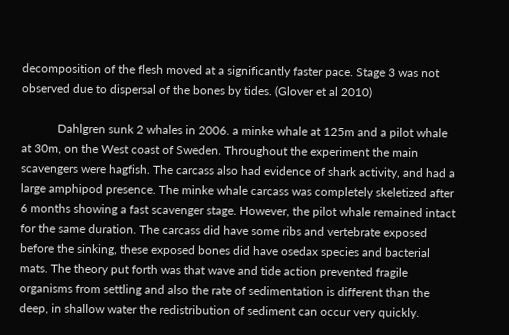decomposition of the flesh moved at a significantly faster pace. Stage 3 was not observed due to dispersal of the bones by tides. (Glover et al 2010)

            Dahlgren sunk 2 whales in 2006. a minke whale at 125m and a pilot whale at 30m, on the West coast of Sweden. Throughout the experiment the main scavengers were hagfish. The carcass also had evidence of shark activity, and had a large amphipod presence. The minke whale carcass was completely skeletized after 6 months showing a fast scavenger stage. However, the pilot whale remained intact for the same duration. The carcass did have some ribs and vertebrate exposed before the sinking, these exposed bones did have osedax species and bacterial mats. The theory put forth was that wave and tide action prevented fragile organisms from settling and also the rate of sedimentation is different than the deep, in shallow water the redistribution of sediment can occur very quickly.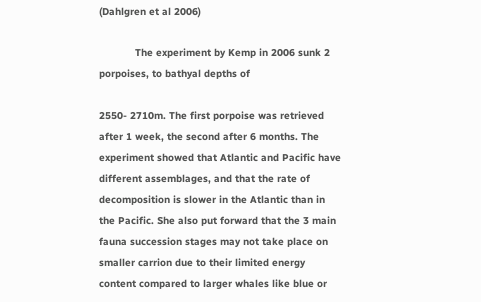(Dahlgren et al 2006)

            The experiment by Kemp in 2006 sunk 2 porpoises, to bathyal depths of

2550- 2710m. The first porpoise was retrieved after 1 week, the second after 6 months. The experiment showed that Atlantic and Pacific have different assemblages, and that the rate of decomposition is slower in the Atlantic than in the Pacific. She also put forward that the 3 main fauna succession stages may not take place on smaller carrion due to their limited energy content compared to larger whales like blue or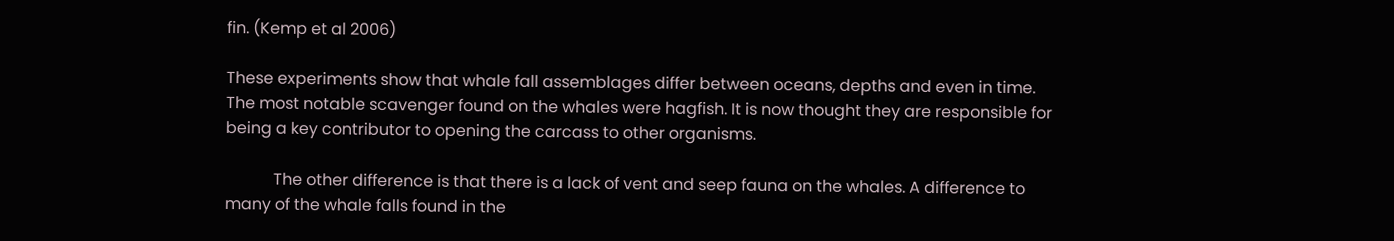fin. (Kemp et al 2006)

These experiments show that whale fall assemblages differ between oceans, depths and even in time. The most notable scavenger found on the whales were hagfish. It is now thought they are responsible for being a key contributor to opening the carcass to other organisms.

            The other difference is that there is a lack of vent and seep fauna on the whales. A difference to many of the whale falls found in the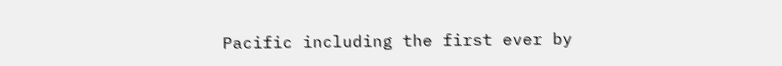Pacific including the first ever by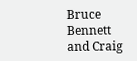Bruce Bennett and Craig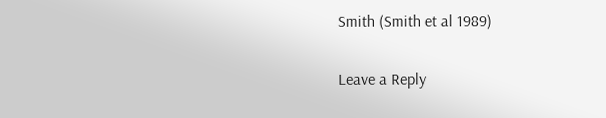Smith (Smith et al 1989)

Leave a Reply